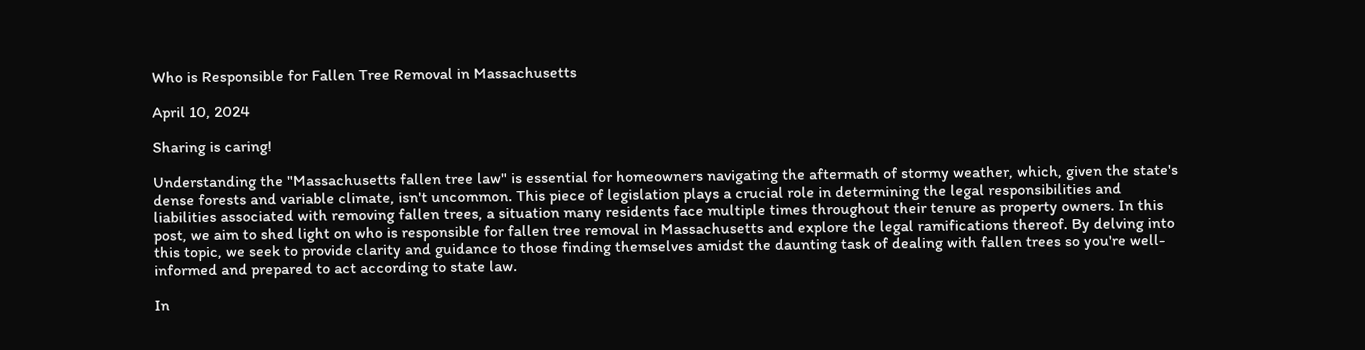Who is Responsible for Fallen Tree Removal in Massachusetts

April 10, 2024

Sharing is caring!

Understanding the "Massachusetts fallen tree law" is essential for homeowners navigating the aftermath of stormy weather, which, given the state's dense forests and variable climate, isn't uncommon. This piece of legislation plays a crucial role in determining the legal responsibilities and liabilities associated with removing fallen trees, a situation many residents face multiple times throughout their tenure as property owners. In this post, we aim to shed light on who is responsible for fallen tree removal in Massachusetts and explore the legal ramifications thereof. By delving into this topic, we seek to provide clarity and guidance to those finding themselves amidst the daunting task of dealing with fallen trees so you're well-informed and prepared to act according to state law.

In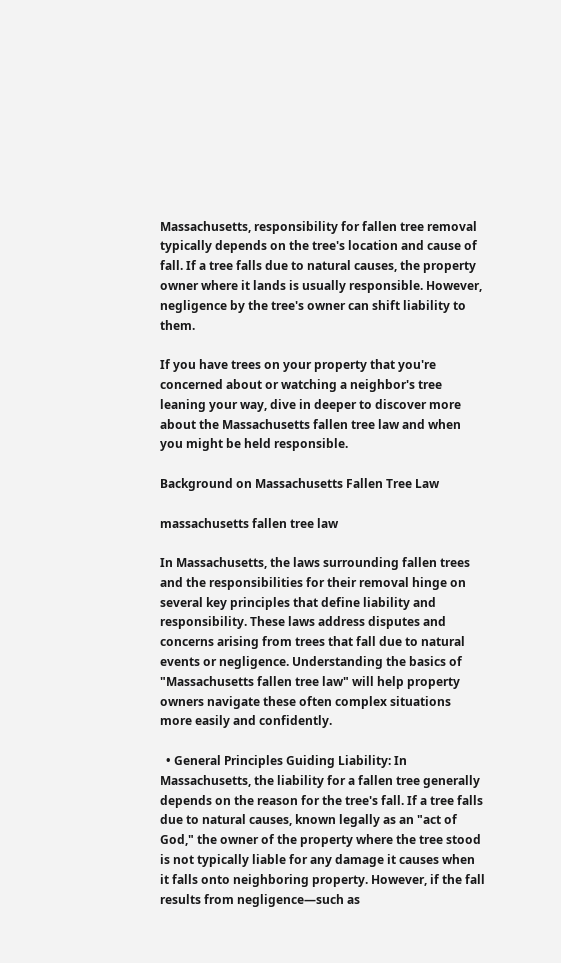Massachusetts, responsibility for fallen tree removal typically depends on the tree's location and cause of fall. If a tree falls due to natural causes, the property owner where it lands is usually responsible. However, negligence by the tree's owner can shift liability to them.

If you have trees on your property that you're concerned about or watching a neighbor's tree leaning your way, dive in deeper to discover more about the Massachusetts fallen tree law and when you might be held responsible.

Background on Massachusetts Fallen Tree Law

massachusetts fallen tree law

In Massachusetts, the laws surrounding fallen trees and the responsibilities for their removal hinge on several key principles that define liability and responsibility. These laws address disputes and concerns arising from trees that fall due to natural events or negligence. Understanding the basics of "Massachusetts fallen tree law" will help property owners navigate these often complex situations more easily and confidently.

  • General Principles Guiding Liability: In Massachusetts, the liability for a fallen tree generally depends on the reason for the tree's fall. If a tree falls due to natural causes, known legally as an "act of God," the owner of the property where the tree stood is not typically liable for any damage it causes when it falls onto neighboring property. However, if the fall results from negligence—such as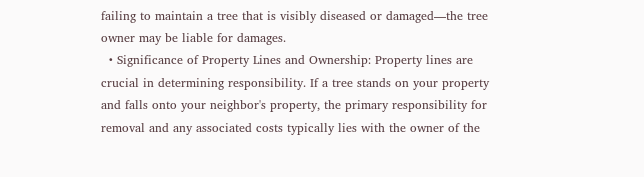failing to maintain a tree that is visibly diseased or damaged—the tree owner may be liable for damages.
  • Significance of Property Lines and Ownership: Property lines are crucial in determining responsibility. If a tree stands on your property and falls onto your neighbor's property, the primary responsibility for removal and any associated costs typically lies with the owner of the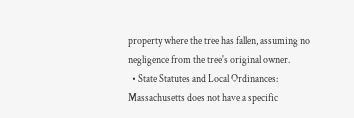property where the tree has fallen, assuming no negligence from the tree's original owner.
  • State Statutes and Local Ordinances: Massachusetts does not have a specific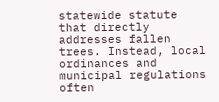statewide statute that directly addresses fallen trees. Instead, local ordinances and municipal regulations often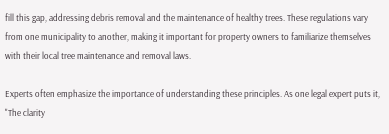fill this gap, addressing debris removal and the maintenance of healthy trees. These regulations vary from one municipality to another, making it important for property owners to familiarize themselves with their local tree maintenance and removal laws.

Experts often emphasize the importance of understanding these principles. As one legal expert puts it, "The clarity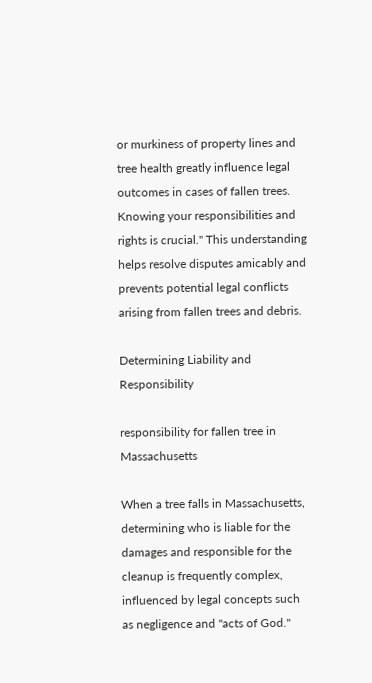or murkiness of property lines and tree health greatly influence legal outcomes in cases of fallen trees. Knowing your responsibilities and rights is crucial." This understanding helps resolve disputes amicably and prevents potential legal conflicts arising from fallen trees and debris.

Determining Liability and Responsibility

responsibility for fallen tree in Massachusetts

When a tree falls in Massachusetts, determining who is liable for the damages and responsible for the cleanup is frequently complex, influenced by legal concepts such as negligence and "acts of God."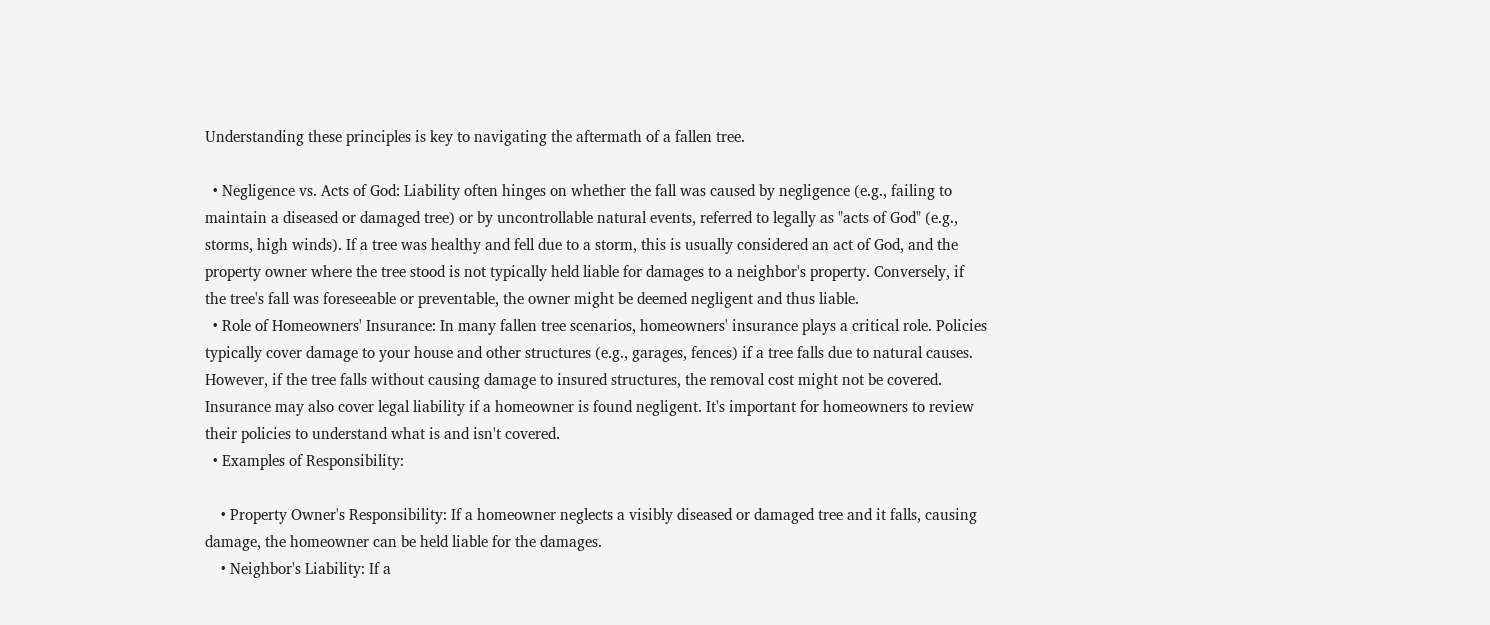Understanding these principles is key to navigating the aftermath of a fallen tree.

  • Negligence vs. Acts of God: Liability often hinges on whether the fall was caused by negligence (e.g., failing to maintain a diseased or damaged tree) or by uncontrollable natural events, referred to legally as "acts of God" (e.g., storms, high winds). If a tree was healthy and fell due to a storm, this is usually considered an act of God, and the property owner where the tree stood is not typically held liable for damages to a neighbor's property. Conversely, if the tree's fall was foreseeable or preventable, the owner might be deemed negligent and thus liable.
  • Role of Homeowners' Insurance: In many fallen tree scenarios, homeowners' insurance plays a critical role. Policies typically cover damage to your house and other structures (e.g., garages, fences) if a tree falls due to natural causes. However, if the tree falls without causing damage to insured structures, the removal cost might not be covered. Insurance may also cover legal liability if a homeowner is found negligent. It's important for homeowners to review their policies to understand what is and isn't covered.
  • Examples of Responsibility:

    • Property Owner's Responsibility: If a homeowner neglects a visibly diseased or damaged tree and it falls, causing damage, the homeowner can be held liable for the damages.
    • Neighbor's Liability: If a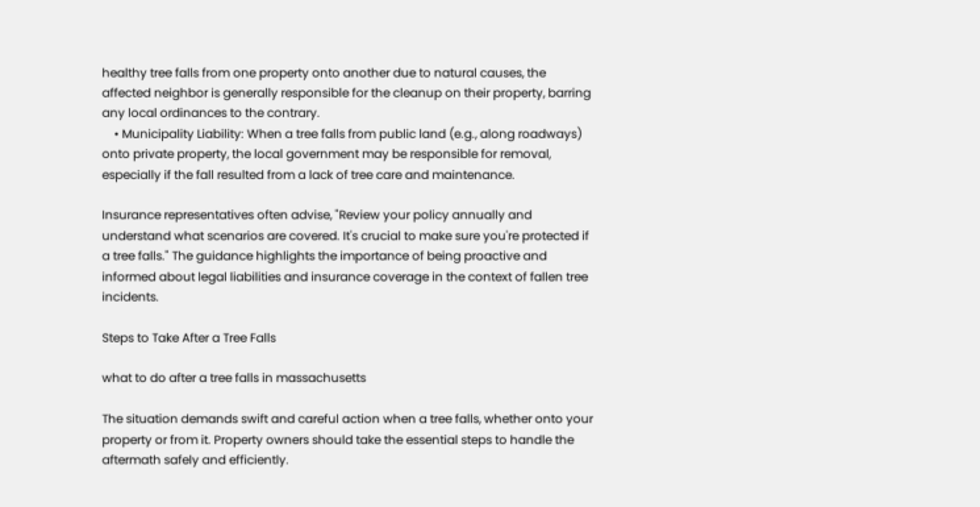healthy tree falls from one property onto another due to natural causes, the affected neighbor is generally responsible for the cleanup on their property, barring any local ordinances to the contrary.
    • Municipality Liability: When a tree falls from public land (e.g., along roadways) onto private property, the local government may be responsible for removal, especially if the fall resulted from a lack of tree care and maintenance.

Insurance representatives often advise, "Review your policy annually and understand what scenarios are covered. It's crucial to make sure you're protected if a tree falls." The guidance highlights the importance of being proactive and informed about legal liabilities and insurance coverage in the context of fallen tree incidents.

Steps to Take After a Tree Falls

what to do after a tree falls in massachusetts

The situation demands swift and careful action when a tree falls, whether onto your property or from it. Property owners should take the essential steps to handle the aftermath safely and efficiently.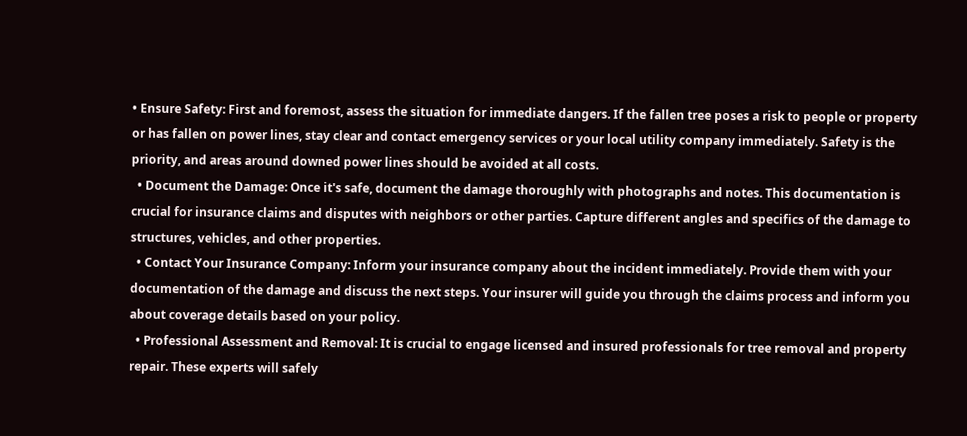• Ensure Safety: First and foremost, assess the situation for immediate dangers. If the fallen tree poses a risk to people or property or has fallen on power lines, stay clear and contact emergency services or your local utility company immediately. Safety is the priority, and areas around downed power lines should be avoided at all costs.
  • Document the Damage: Once it's safe, document the damage thoroughly with photographs and notes. This documentation is crucial for insurance claims and disputes with neighbors or other parties. Capture different angles and specifics of the damage to structures, vehicles, and other properties.
  • Contact Your Insurance Company: Inform your insurance company about the incident immediately. Provide them with your documentation of the damage and discuss the next steps. Your insurer will guide you through the claims process and inform you about coverage details based on your policy.
  • Professional Assessment and Removal: It is crucial to engage licensed and insured professionals for tree removal and property repair. These experts will safely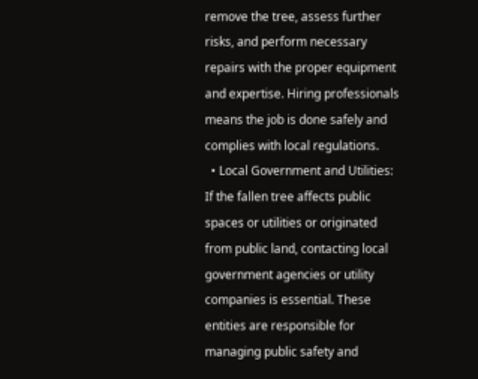remove the tree, assess further risks, and perform necessary repairs with the proper equipment and expertise. Hiring professionals means the job is done safely and complies with local regulations.
  • Local Government and Utilities: If the fallen tree affects public spaces or utilities or originated from public land, contacting local government agencies or utility companies is essential. These entities are responsible for managing public safety and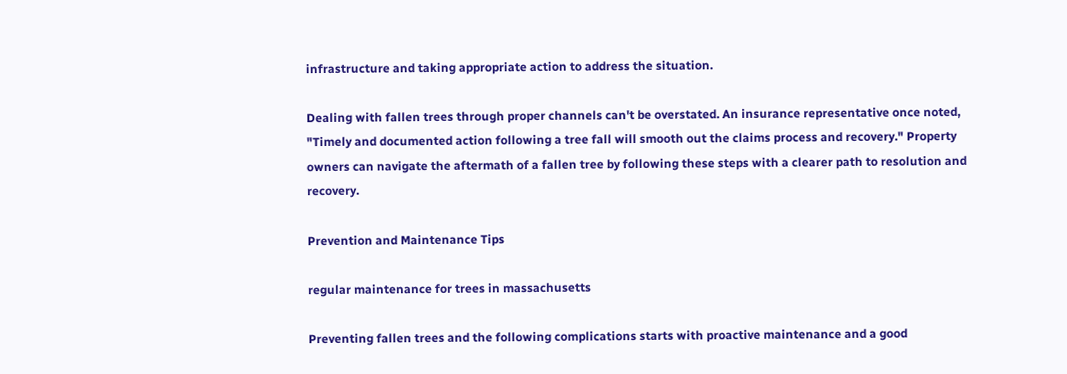infrastructure and taking appropriate action to address the situation.

Dealing with fallen trees through proper channels can't be overstated. An insurance representative once noted, "Timely and documented action following a tree fall will smooth out the claims process and recovery." Property owners can navigate the aftermath of a fallen tree by following these steps with a clearer path to resolution and recovery.

Prevention and Maintenance Tips

regular maintenance for trees in massachusetts

Preventing fallen trees and the following complications starts with proactive maintenance and a good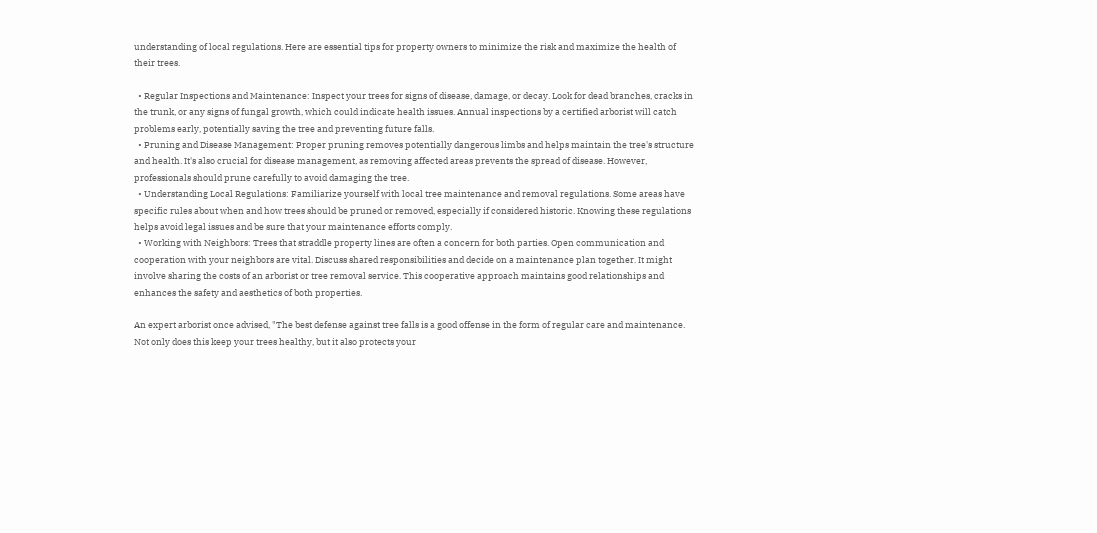understanding of local regulations. Here are essential tips for property owners to minimize the risk and maximize the health of their trees.

  • Regular Inspections and Maintenance: Inspect your trees for signs of disease, damage, or decay. Look for dead branches, cracks in the trunk, or any signs of fungal growth, which could indicate health issues. Annual inspections by a certified arborist will catch problems early, potentially saving the tree and preventing future falls.
  • Pruning and Disease Management: Proper pruning removes potentially dangerous limbs and helps maintain the tree's structure and health. It's also crucial for disease management, as removing affected areas prevents the spread of disease. However, professionals should prune carefully to avoid damaging the tree.
  • Understanding Local Regulations: Familiarize yourself with local tree maintenance and removal regulations. Some areas have specific rules about when and how trees should be pruned or removed, especially if considered historic. Knowing these regulations helps avoid legal issues and be sure that your maintenance efforts comply.
  • Working with Neighbors: Trees that straddle property lines are often a concern for both parties. Open communication and cooperation with your neighbors are vital. Discuss shared responsibilities and decide on a maintenance plan together. It might involve sharing the costs of an arborist or tree removal service. This cooperative approach maintains good relationships and enhances the safety and aesthetics of both properties.

An expert arborist once advised, "The best defense against tree falls is a good offense in the form of regular care and maintenance. Not only does this keep your trees healthy, but it also protects your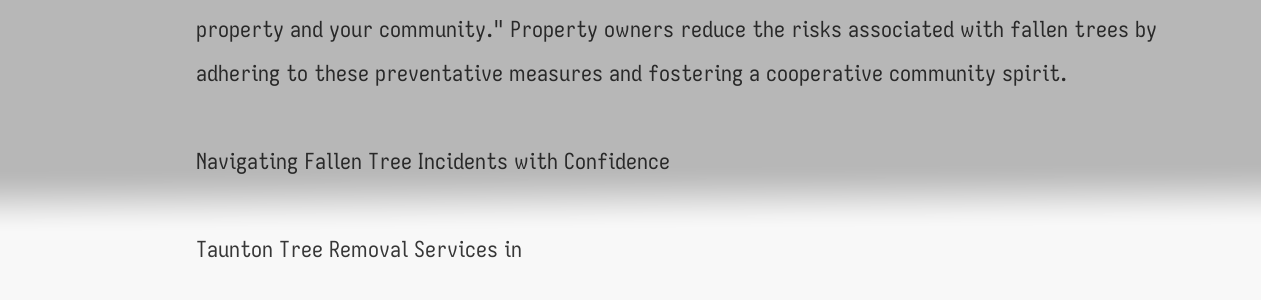property and your community." Property owners reduce the risks associated with fallen trees by adhering to these preventative measures and fostering a cooperative community spirit.

Navigating Fallen Tree Incidents with Confidence

Taunton Tree Removal Services in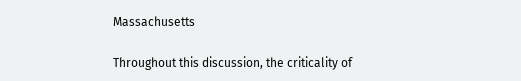Massachusetts

Throughout this discussion, the criticality of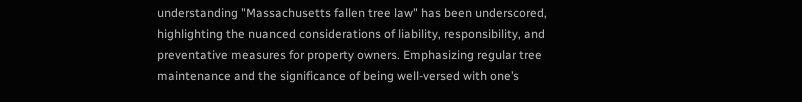understanding "Massachusetts fallen tree law" has been underscored, highlighting the nuanced considerations of liability, responsibility, and preventative measures for property owners. Emphasizing regular tree maintenance and the significance of being well-versed with one’s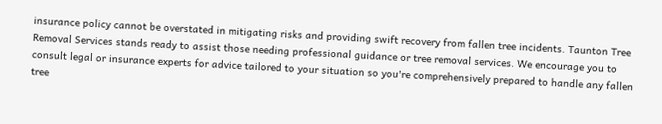insurance policy cannot be overstated in mitigating risks and providing swift recovery from fallen tree incidents. Taunton Tree Removal Services stands ready to assist those needing professional guidance or tree removal services. We encourage you to consult legal or insurance experts for advice tailored to your situation so you're comprehensively prepared to handle any fallen tree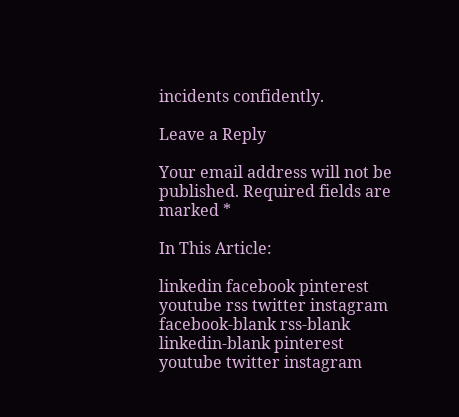incidents confidently.

Leave a Reply

Your email address will not be published. Required fields are marked *

In This Article:

linkedin facebook pinterest youtube rss twitter instagram facebook-blank rss-blank linkedin-blank pinterest youtube twitter instagram